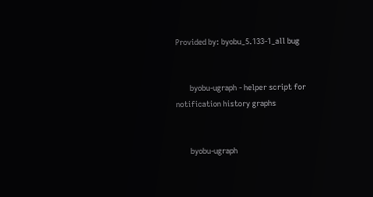Provided by: byobu_5.133-1_all bug


       byobu-ugraph - helper script for notification history graphs


       byobu-ugraph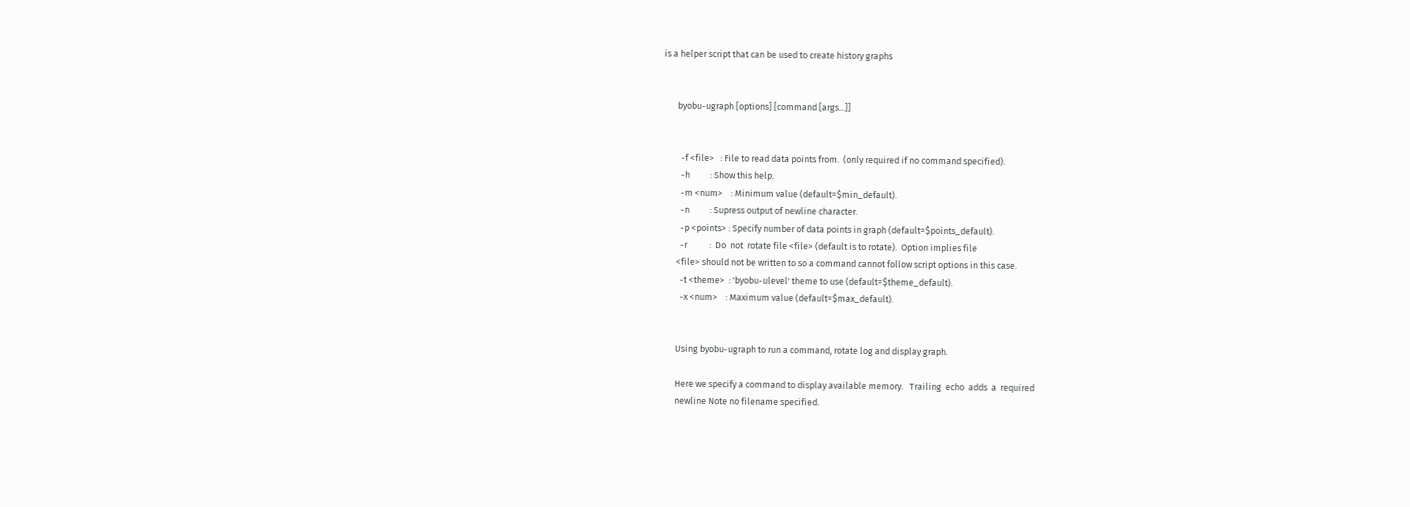is a helper script that can be used to create history graphs


       byobu-ugraph [options] [command [args...]]


         -f <file>   : File to read data points from.  (only required if no command specified).
         -h          : Show this help.
         -m <num>    : Minimum value (default=$min_default).
         -n          : Supress output of newline character.
         -p <points> : Specify number of data points in graph (default=$points_default).
         -r           :  Do  not  rotate file <file> (default is to rotate).  Option implies file
       <file> should not be written to so a command cannot follow script options in this case.
         -t <theme>  : 'byobu-ulevel' theme to use (default=$theme_default).
         -x <num>    : Maximum value (default=$max_default).


       Using byobu-ugraph to run a command, rotate log and display graph.

       Here we specify a command to display available memory.   Trailing  echo  adds  a  required
       newline Note no filename specified.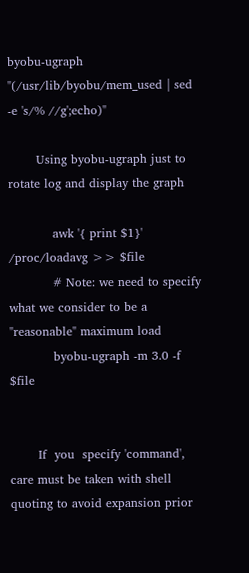byobu-ugraph "(/usr/lib/byobu/mem_used | sed -e 's/% //g';echo)"

       Using byobu-ugraph just to rotate log and display the graph

           awk '{ print $1}' /proc/loadavg >> $file
           # Note: we need to specify what we consider to be a "reasonable" maximum load
           byobu-ugraph -m 3.0 -f $file


       If  you  specify 'command', care must be taken with shell quoting to avoid expansion prior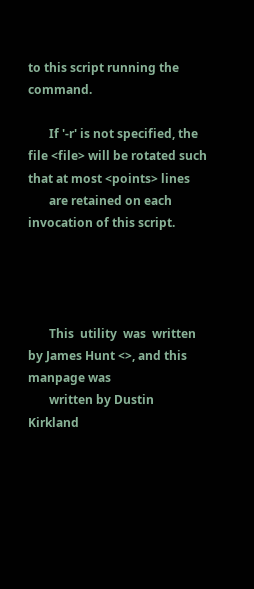to this script running the command.

       If '-r' is not specified, the file <file> will be rotated such that at most <points> lines
       are retained on each invocation of this script.




       This  utility  was  written by James Hunt <>, and this manpage was
       written by Dustin Kirkland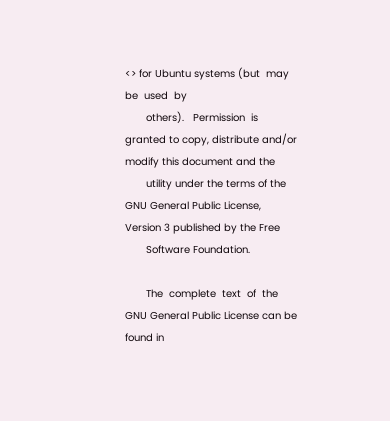<> for Ubuntu systems (but  may  be  used  by
       others).   Permission  is  granted to copy, distribute and/or modify this document and the
       utility under the terms of the GNU General Public License, Version 3 published by the Free
       Software Foundation.

       The  complete  text  of  the GNU General Public License can be found in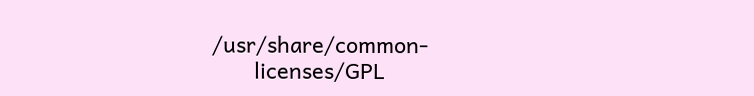/usr/share/common-
       licenses/GPL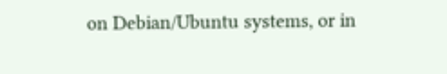on Debian/Ubuntu systems, or in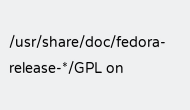/usr/share/doc/fedora-release-*/GPL on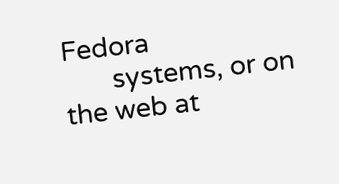Fedora
       systems, or on the web at